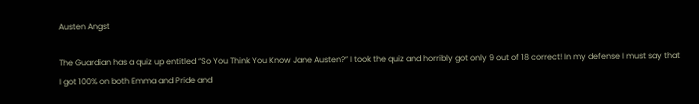Austen Angst

The Guardian has a quiz up entitled “So You Think You Know Jane Austen?” I took the quiz and horribly got only 9 out of 18 correct! In my defense I must say that I got 100% on both Emma and Pride and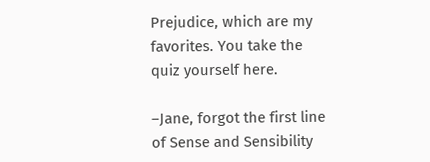Prejudice, which are my favorites. You take the quiz yourself here.

–Jane, forgot the first line of Sense and Sensibility